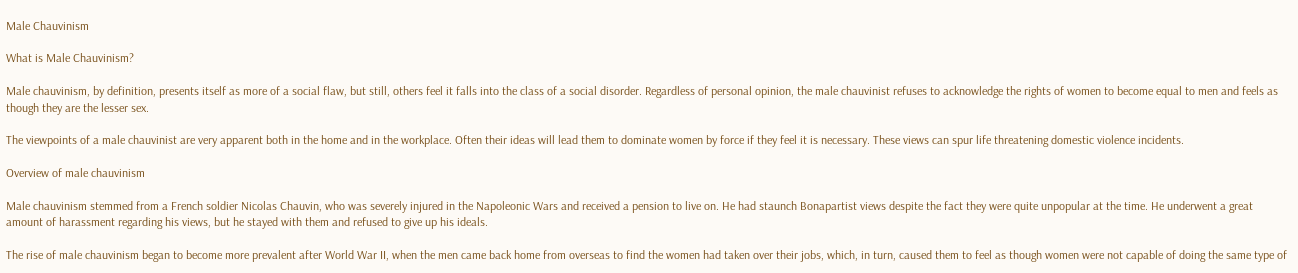Male Chauvinism

What is Male Chauvinism?

Male chauvinism, by definition, presents itself as more of a social flaw, but still, others feel it falls into the class of a social disorder. Regardless of personal opinion, the male chauvinist refuses to acknowledge the rights of women to become equal to men and feels as though they are the lesser sex.

The viewpoints of a male chauvinist are very apparent both in the home and in the workplace. Often their ideas will lead them to dominate women by force if they feel it is necessary. These views can spur life threatening domestic violence incidents.

Overview of male chauvinism

Male chauvinism stemmed from a French soldier Nicolas Chauvin, who was severely injured in the Napoleonic Wars and received a pension to live on. He had staunch Bonapartist views despite the fact they were quite unpopular at the time. He underwent a great amount of harassment regarding his views, but he stayed with them and refused to give up his ideals.

The rise of male chauvinism began to become more prevalent after World War II, when the men came back home from overseas to find the women had taken over their jobs, which, in turn, caused them to feel as though women were not capable of doing the same type of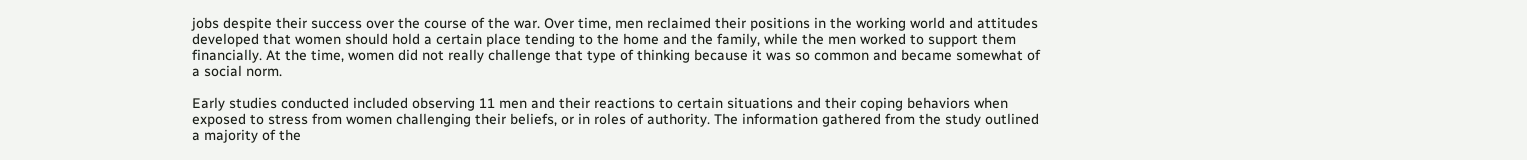jobs despite their success over the course of the war. Over time, men reclaimed their positions in the working world and attitudes developed that women should hold a certain place tending to the home and the family, while the men worked to support them financially. At the time, women did not really challenge that type of thinking because it was so common and became somewhat of a social norm.

Early studies conducted included observing 11 men and their reactions to certain situations and their coping behaviors when exposed to stress from women challenging their beliefs, or in roles of authority. The information gathered from the study outlined a majority of the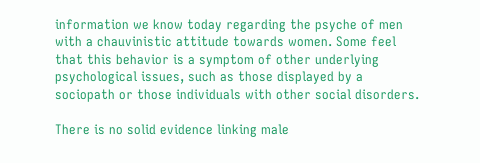information we know today regarding the psyche of men with a chauvinistic attitude towards women. Some feel that this behavior is a symptom of other underlying psychological issues, such as those displayed by a sociopath or those individuals with other social disorders.

There is no solid evidence linking male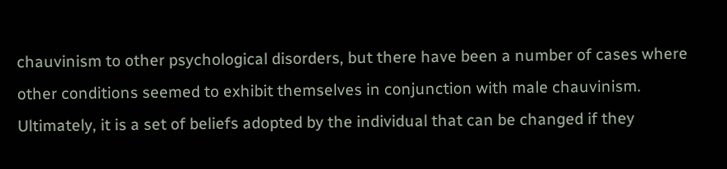chauvinism to other psychological disorders, but there have been a number of cases where other conditions seemed to exhibit themselves in conjunction with male chauvinism. Ultimately, it is a set of beliefs adopted by the individual that can be changed if they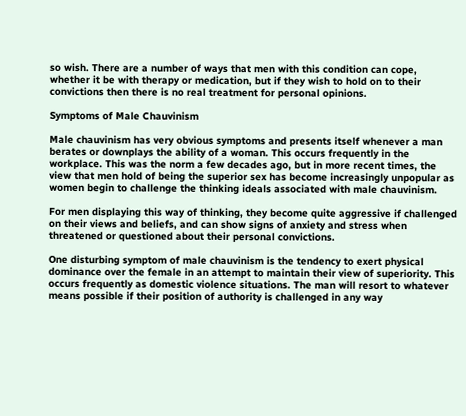so wish. There are a number of ways that men with this condition can cope, whether it be with therapy or medication, but if they wish to hold on to their convictions then there is no real treatment for personal opinions.

Symptoms of Male Chauvinism

Male chauvinism has very obvious symptoms and presents itself whenever a man berates or downplays the ability of a woman. This occurs frequently in the workplace. This was the norm a few decades ago, but in more recent times, the view that men hold of being the superior sex has become increasingly unpopular as women begin to challenge the thinking ideals associated with male chauvinism.

For men displaying this way of thinking, they become quite aggressive if challenged on their views and beliefs, and can show signs of anxiety and stress when threatened or questioned about their personal convictions.

One disturbing symptom of male chauvinism is the tendency to exert physical dominance over the female in an attempt to maintain their view of superiority. This occurs frequently as domestic violence situations. The man will resort to whatever means possible if their position of authority is challenged in any way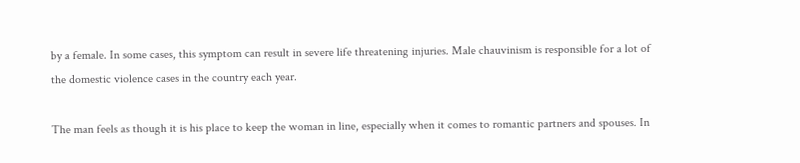by a female. In some cases, this symptom can result in severe life threatening injuries. Male chauvinism is responsible for a lot of the domestic violence cases in the country each year.

The man feels as though it is his place to keep the woman in line, especially when it comes to romantic partners and spouses. In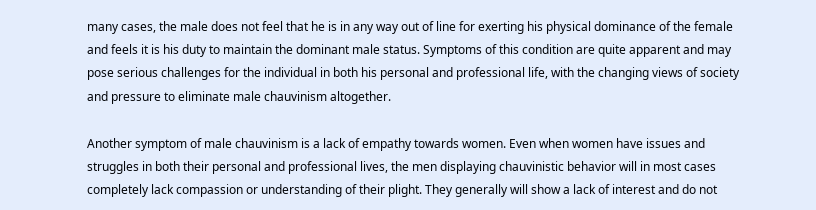many cases, the male does not feel that he is in any way out of line for exerting his physical dominance of the female and feels it is his duty to maintain the dominant male status. Symptoms of this condition are quite apparent and may pose serious challenges for the individual in both his personal and professional life, with the changing views of society and pressure to eliminate male chauvinism altogether.

Another symptom of male chauvinism is a lack of empathy towards women. Even when women have issues and struggles in both their personal and professional lives, the men displaying chauvinistic behavior will in most cases completely lack compassion or understanding of their plight. They generally will show a lack of interest and do not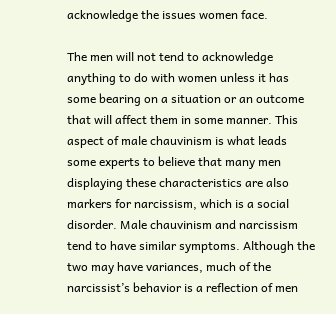acknowledge the issues women face.

The men will not tend to acknowledge anything to do with women unless it has some bearing on a situation or an outcome that will affect them in some manner. This aspect of male chauvinism is what leads some experts to believe that many men displaying these characteristics are also markers for narcissism, which is a social disorder. Male chauvinism and narcissism tend to have similar symptoms. Although the two may have variances, much of the narcissist’s behavior is a reflection of men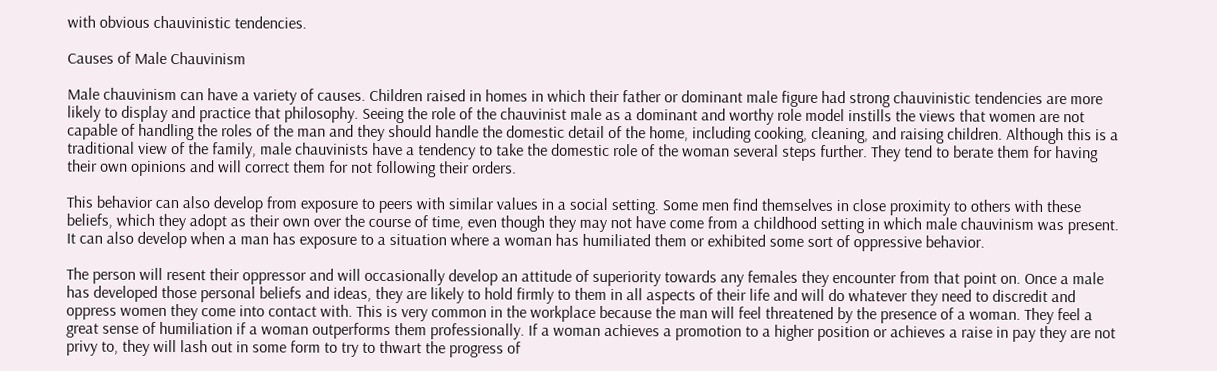with obvious chauvinistic tendencies.

Causes of Male Chauvinism

Male chauvinism can have a variety of causes. Children raised in homes in which their father or dominant male figure had strong chauvinistic tendencies are more likely to display and practice that philosophy. Seeing the role of the chauvinist male as a dominant and worthy role model instills the views that women are not capable of handling the roles of the man and they should handle the domestic detail of the home, including cooking, cleaning, and raising children. Although this is a traditional view of the family, male chauvinists have a tendency to take the domestic role of the woman several steps further. They tend to berate them for having their own opinions and will correct them for not following their orders.

This behavior can also develop from exposure to peers with similar values in a social setting. Some men find themselves in close proximity to others with these beliefs, which they adopt as their own over the course of time, even though they may not have come from a childhood setting in which male chauvinism was present. It can also develop when a man has exposure to a situation where a woman has humiliated them or exhibited some sort of oppressive behavior.

The person will resent their oppressor and will occasionally develop an attitude of superiority towards any females they encounter from that point on. Once a male has developed those personal beliefs and ideas, they are likely to hold firmly to them in all aspects of their life and will do whatever they need to discredit and oppress women they come into contact with. This is very common in the workplace because the man will feel threatened by the presence of a woman. They feel a great sense of humiliation if a woman outperforms them professionally. If a woman achieves a promotion to a higher position or achieves a raise in pay they are not privy to, they will lash out in some form to try to thwart the progress of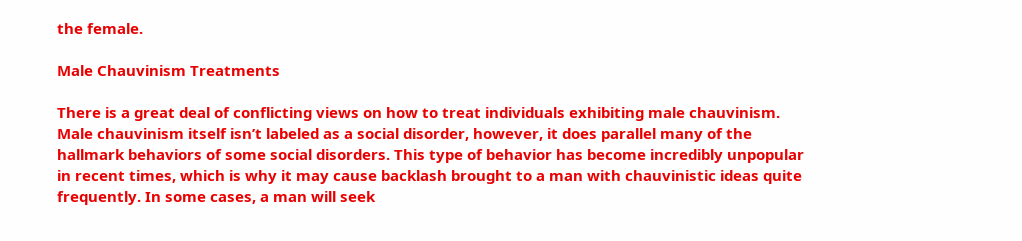the female.

Male Chauvinism Treatments

There is a great deal of conflicting views on how to treat individuals exhibiting male chauvinism. Male chauvinism itself isn’t labeled as a social disorder, however, it does parallel many of the hallmark behaviors of some social disorders. This type of behavior has become incredibly unpopular in recent times, which is why it may cause backlash brought to a man with chauvinistic ideas quite frequently. In some cases, a man will seek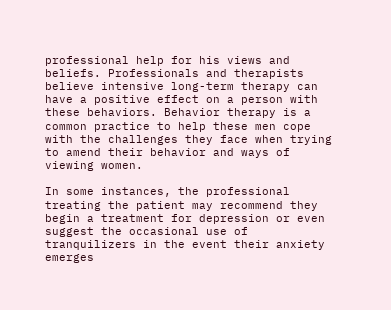professional help for his views and beliefs. Professionals and therapists believe intensive long-term therapy can have a positive effect on a person with these behaviors. Behavior therapy is a common practice to help these men cope with the challenges they face when trying to amend their behavior and ways of viewing women.

In some instances, the professional treating the patient may recommend they begin a treatment for depression or even suggest the occasional use of tranquilizers in the event their anxiety emerges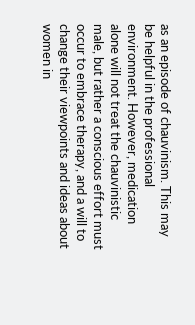as an episode of chauvinism. This may be helpful in the professional environment. However, medication alone will not treat the chauvinistic male, but rather a conscious effort must occur to embrace therapy, and a will to change their viewpoints and ideas about women in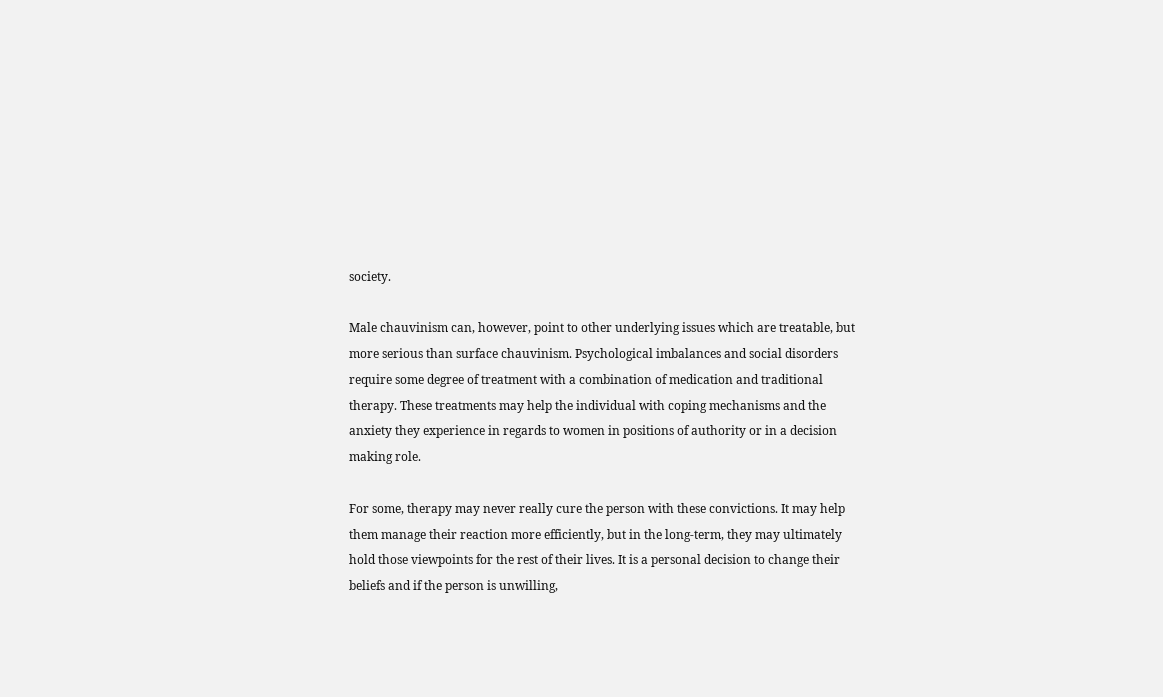society.

Male chauvinism can, however, point to other underlying issues which are treatable, but more serious than surface chauvinism. Psychological imbalances and social disorders require some degree of treatment with a combination of medication and traditional therapy. These treatments may help the individual with coping mechanisms and the anxiety they experience in regards to women in positions of authority or in a decision making role.

For some, therapy may never really cure the person with these convictions. It may help them manage their reaction more efficiently, but in the long-term, they may ultimately hold those viewpoints for the rest of their lives. It is a personal decision to change their beliefs and if the person is unwilling,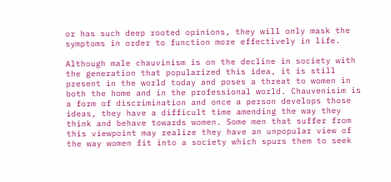or has such deep rooted opinions, they will only mask the symptoms in order to function more effectively in life.

Although male chauvinism is on the decline in society with the generation that popularized this idea, it is still present in the world today and poses a threat to women in both the home and in the professional world. Chauvenisim is a form of discrimination and once a person develops those ideas, they have a difficult time amending the way they think and behave towards women. Some men that suffer from this viewpoint may realize they have an unpopular view of the way women fit into a society which spurs them to seek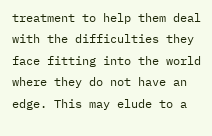treatment to help them deal with the difficulties they face fitting into the world where they do not have an edge. This may elude to a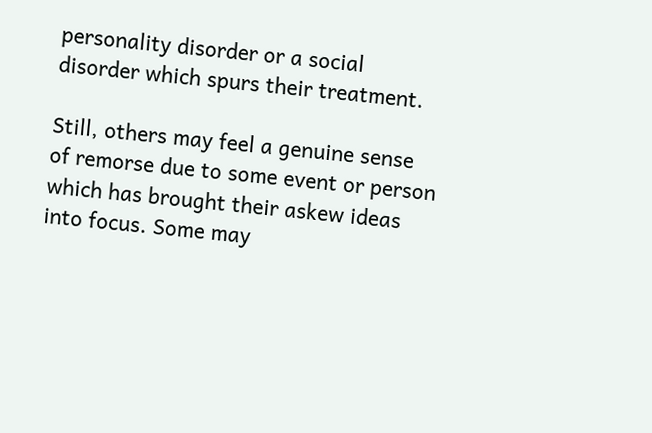personality disorder or a social disorder which spurs their treatment.

Still, others may feel a genuine sense of remorse due to some event or person which has brought their askew ideas into focus. Some may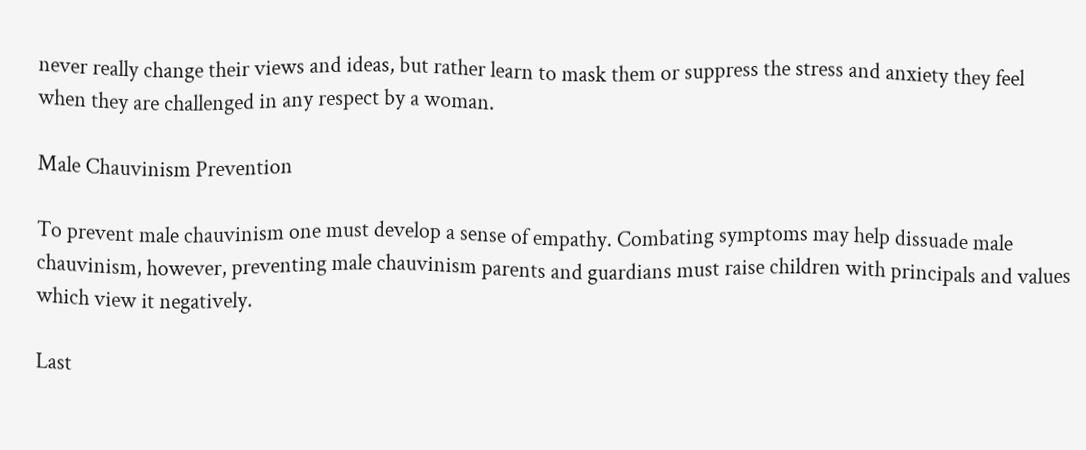never really change their views and ideas, but rather learn to mask them or suppress the stress and anxiety they feel when they are challenged in any respect by a woman.

Male Chauvinism Prevention

To prevent male chauvinism one must develop a sense of empathy. Combating symptoms may help dissuade male chauvinism, however, preventing male chauvinism parents and guardians must raise children with principals and values which view it negatively.

Last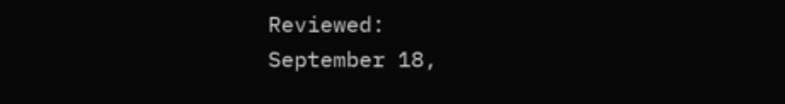Reviewed:
September 18,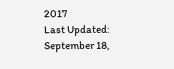2017
Last Updated:
September 18,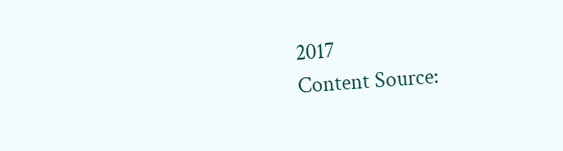2017
Content Source: